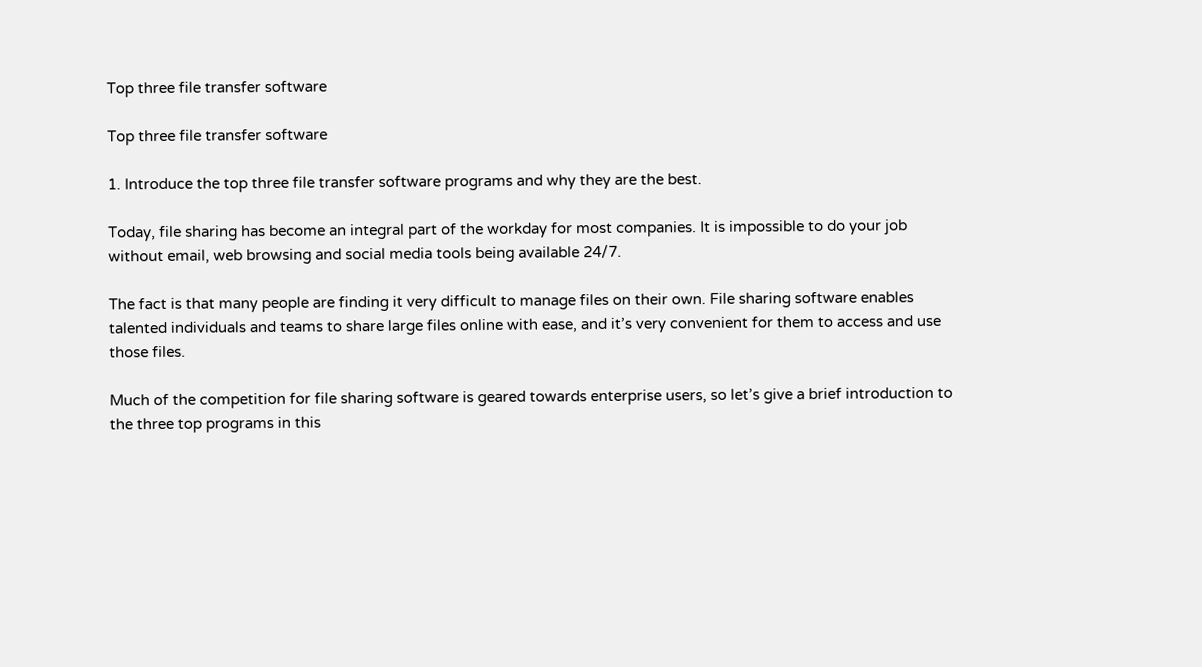Top three file transfer software

Top three file transfer software

1. Introduce the top three file transfer software programs and why they are the best.

Today, file sharing has become an integral part of the workday for most companies. It is impossible to do your job without email, web browsing and social media tools being available 24/7.

The fact is that many people are finding it very difficult to manage files on their own. File sharing software enables talented individuals and teams to share large files online with ease, and it’s very convenient for them to access and use those files.

Much of the competition for file sharing software is geared towards enterprise users, so let’s give a brief introduction to the three top programs in this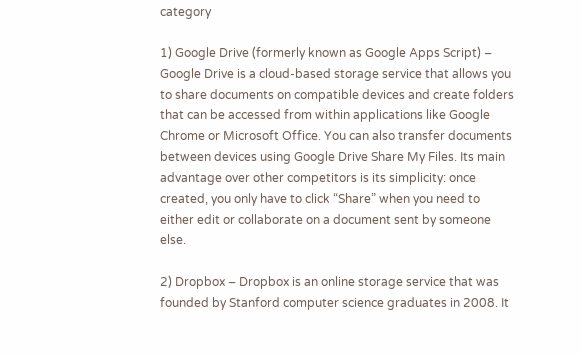category

1) Google Drive (formerly known as Google Apps Script) – Google Drive is a cloud-based storage service that allows you to share documents on compatible devices and create folders that can be accessed from within applications like Google Chrome or Microsoft Office. You can also transfer documents between devices using Google Drive Share My Files. Its main advantage over other competitors is its simplicity: once created, you only have to click “Share” when you need to either edit or collaborate on a document sent by someone else.

2) Dropbox – Dropbox is an online storage service that was founded by Stanford computer science graduates in 2008. It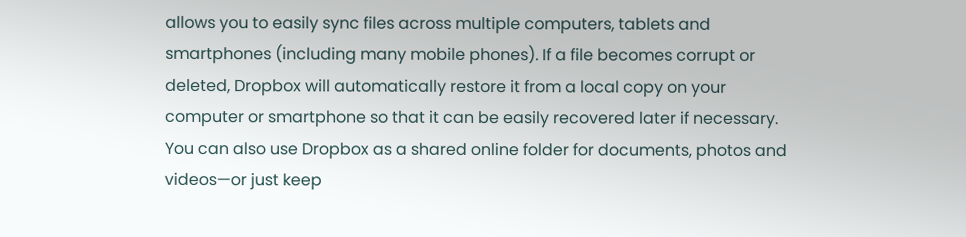allows you to easily sync files across multiple computers, tablets and smartphones (including many mobile phones). If a file becomes corrupt or deleted, Dropbox will automatically restore it from a local copy on your computer or smartphone so that it can be easily recovered later if necessary. You can also use Dropbox as a shared online folder for documents, photos and videos—or just keep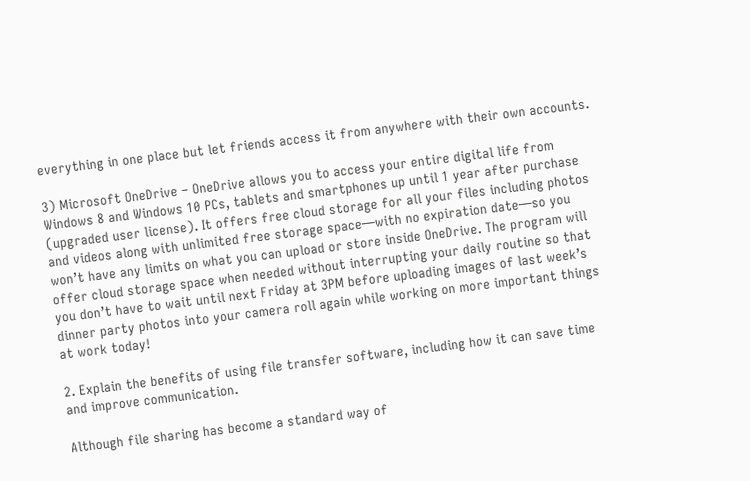everything in one place but let friends access it from anywhere with their own accounts.

3) Microsoft OneDrive – OneDrive allows you to access your entire digital life from Windows 8 and Windows 10 PCs, tablets and smartphones up until 1 year after purchase (upgraded user license). It offers free cloud storage for all your files including photos and videos along with unlimited free storage space—with no expiration date—so you won’t have any limits on what you can upload or store inside OneDrive. The program will offer cloud storage space when needed without interrupting your daily routine so that you don’t have to wait until next Friday at 3PM before uploading images of last week’s dinner party photos into your camera roll again while working on more important things at work today!

2. Explain the benefits of using file transfer software, including how it can save time and improve communication.

Although file sharing has become a standard way of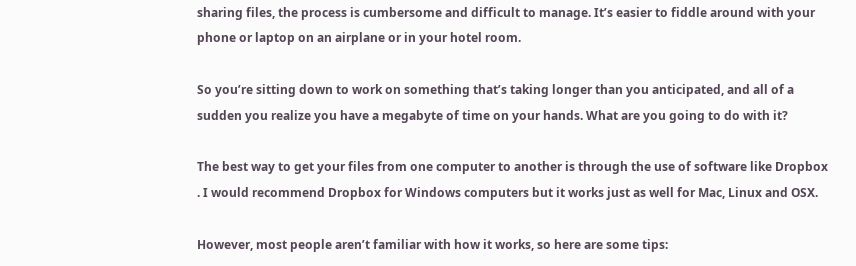sharing files, the process is cumbersome and difficult to manage. It’s easier to fiddle around with your phone or laptop on an airplane or in your hotel room.

So you’re sitting down to work on something that’s taking longer than you anticipated, and all of a sudden you realize you have a megabyte of time on your hands. What are you going to do with it?

The best way to get your files from one computer to another is through the use of software like Dropbox . I would recommend Dropbox for Windows computers but it works just as well for Mac, Linux and OSX.

However, most people aren’t familiar with how it works, so here are some tips: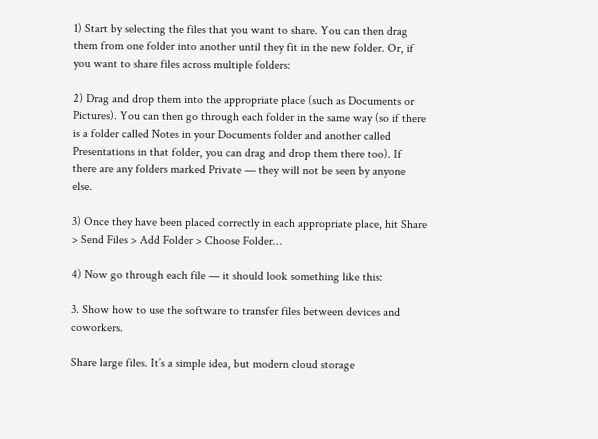1) Start by selecting the files that you want to share. You can then drag them from one folder into another until they fit in the new folder. Or, if you want to share files across multiple folders:

2) Drag and drop them into the appropriate place (such as Documents or Pictures). You can then go through each folder in the same way (so if there is a folder called Notes in your Documents folder and another called Presentations in that folder, you can drag and drop them there too). If there are any folders marked Private — they will not be seen by anyone else.

3) Once they have been placed correctly in each appropriate place, hit Share > Send Files > Add Folder > Choose Folder…

4) Now go through each file — it should look something like this:

3. Show how to use the software to transfer files between devices and coworkers.

Share large files. It’s a simple idea, but modern cloud storage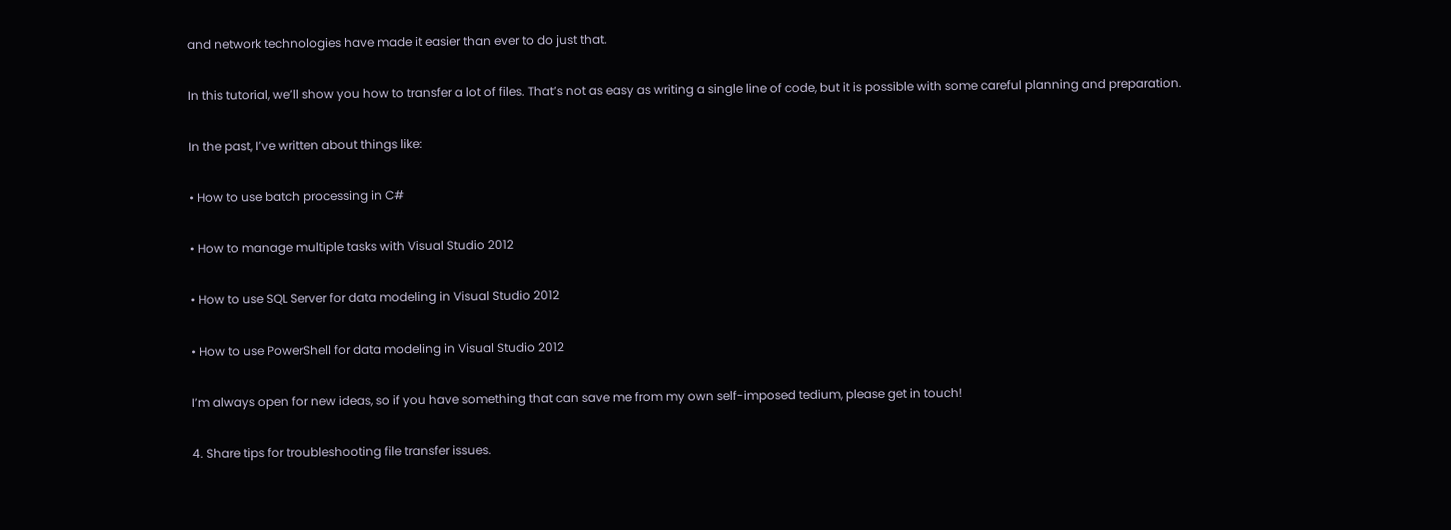and network technologies have made it easier than ever to do just that.

In this tutorial, we’ll show you how to transfer a lot of files. That’s not as easy as writing a single line of code, but it is possible with some careful planning and preparation.

In the past, I’ve written about things like:

• How to use batch processing in C#

• How to manage multiple tasks with Visual Studio 2012

• How to use SQL Server for data modeling in Visual Studio 2012

• How to use PowerShell for data modeling in Visual Studio 2012

I’m always open for new ideas, so if you have something that can save me from my own self-imposed tedium, please get in touch!

4. Share tips for troubleshooting file transfer issues.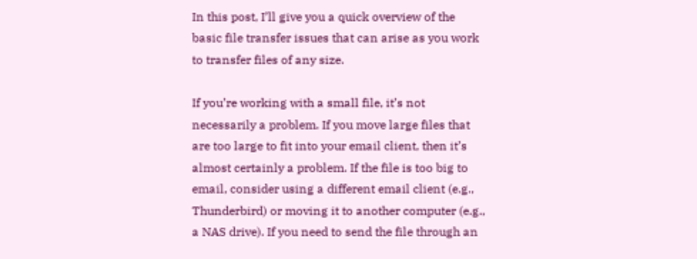In this post, I’ll give you a quick overview of the basic file transfer issues that can arise as you work to transfer files of any size.

If you’re working with a small file, it’s not necessarily a problem. If you move large files that are too large to fit into your email client, then it’s almost certainly a problem. If the file is too big to email, consider using a different email client (e.g., Thunderbird) or moving it to another computer (e.g., a NAS drive). If you need to send the file through an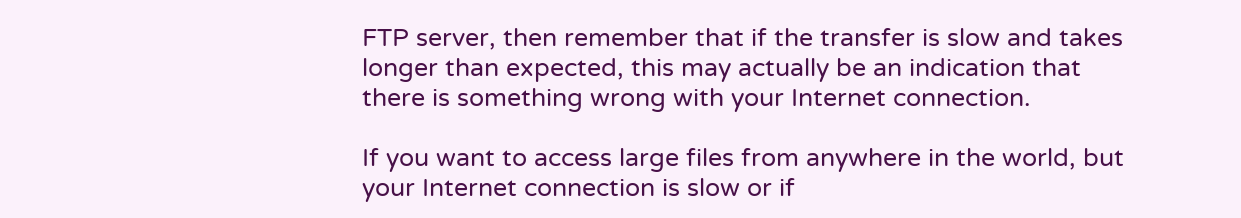FTP server, then remember that if the transfer is slow and takes longer than expected, this may actually be an indication that there is something wrong with your Internet connection.

If you want to access large files from anywhere in the world, but your Internet connection is slow or if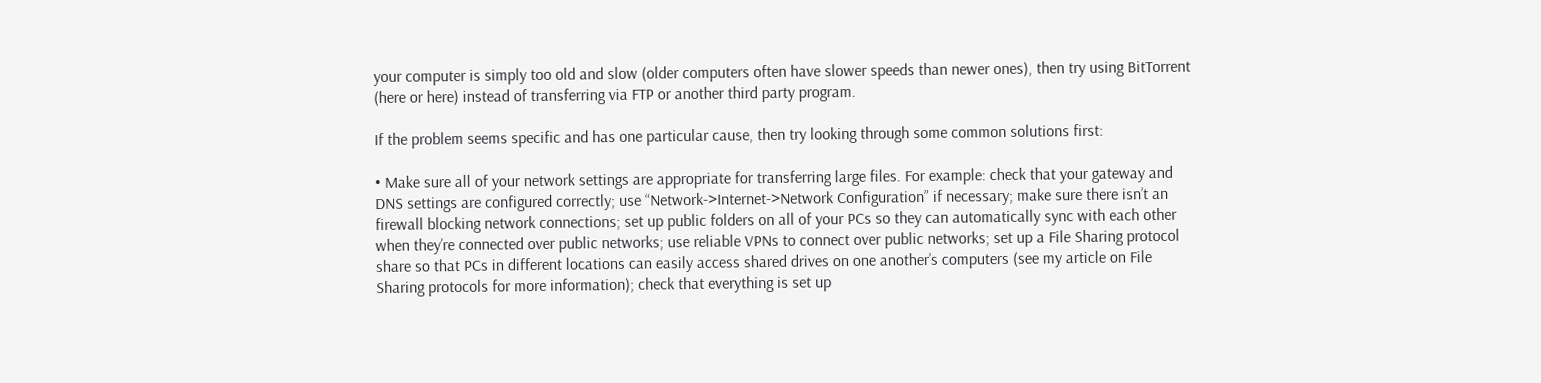your computer is simply too old and slow (older computers often have slower speeds than newer ones), then try using BitTorrent (here or here) instead of transferring via FTP or another third party program.

If the problem seems specific and has one particular cause, then try looking through some common solutions first:

• Make sure all of your network settings are appropriate for transferring large files. For example: check that your gateway and DNS settings are configured correctly; use “Network->Internet->Network Configuration” if necessary; make sure there isn’t an firewall blocking network connections; set up public folders on all of your PCs so they can automatically sync with each other when they’re connected over public networks; use reliable VPNs to connect over public networks; set up a File Sharing protocol share so that PCs in different locations can easily access shared drives on one another’s computers (see my article on File Sharing protocols for more information); check that everything is set up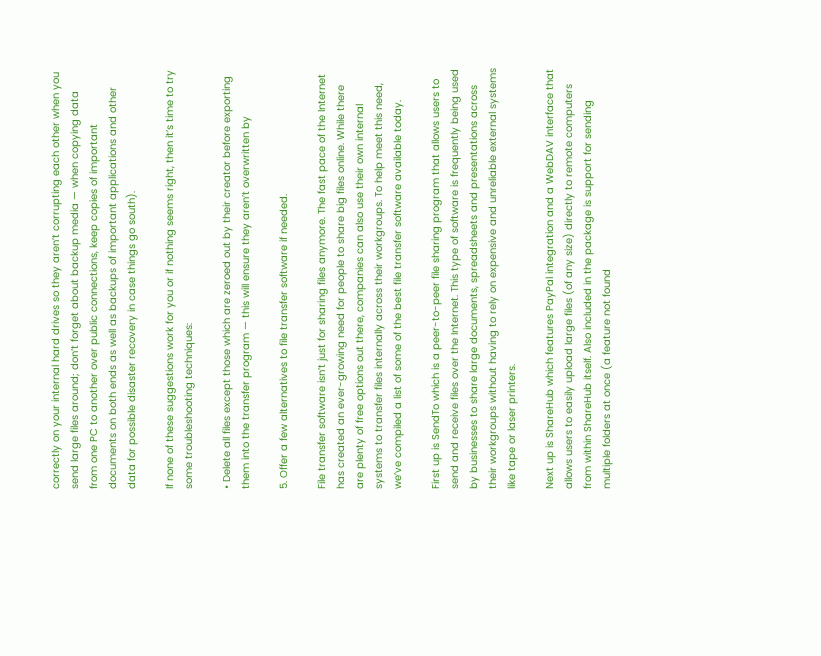correctly on your internal hard drives so they aren’t corrupting each other when you send large files around; don’t forget about backup media — when copying data from one PC to another over public connections, keep copies of important documents on both ends as well as backups of important applications and other data for possible disaster recovery in case things go south).

If none of these suggestions work for you or if nothing seems right, then it’s time to try some troubleshooting techniques:

• Delete all files except those which are zeroed out by their creator before exporting them into the transfer program — this will ensure they aren’t overwritten by

5. Offer a few alternatives to file transfer software if needed.

File transfer software isn’t just for sharing files anymore. The fast pace of the Internet has created an ever-growing need for people to share big files online. While there are plenty of free options out there, companies can also use their own internal systems to transfer files internally across their workgroups. To help meet this need, we’ve compiled a list of some of the best file transfer software available today.

First up is SendTo which is a peer-to-peer file sharing program that allows users to send and receive files over the Internet. This type of software is frequently being used by businesses to share large documents, spreadsheets and presentations across their workgroups without having to rely on expensive and unreliable external systems like tape or laser printers.

Next up is ShareHub which features PayPal integration and a WebDAV interface that allows users to easily upload large files (of any size) directly to remote computers from within ShareHub itself. Also included in the package is support for sending multiple folders at once (a feature not found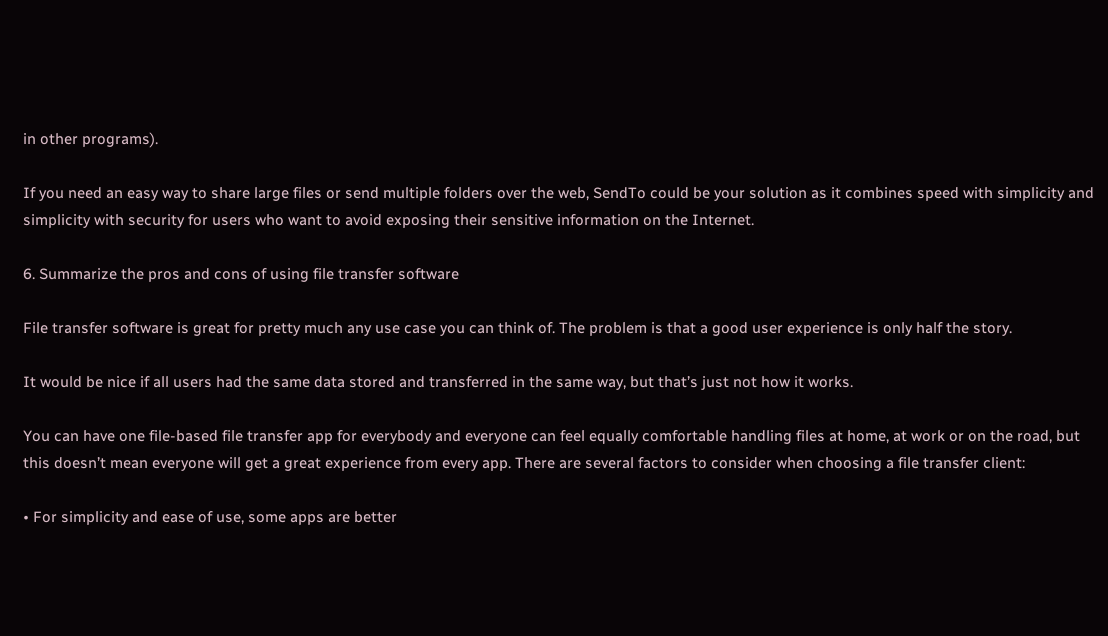in other programs).

If you need an easy way to share large files or send multiple folders over the web, SendTo could be your solution as it combines speed with simplicity and simplicity with security for users who want to avoid exposing their sensitive information on the Internet.

6. Summarize the pros and cons of using file transfer software

File transfer software is great for pretty much any use case you can think of. The problem is that a good user experience is only half the story.

It would be nice if all users had the same data stored and transferred in the same way, but that’s just not how it works.

You can have one file-based file transfer app for everybody and everyone can feel equally comfortable handling files at home, at work or on the road, but this doesn’t mean everyone will get a great experience from every app. There are several factors to consider when choosing a file transfer client:

• For simplicity and ease of use, some apps are better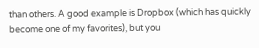than others. A good example is Dropbox (which has quickly become one of my favorites), but you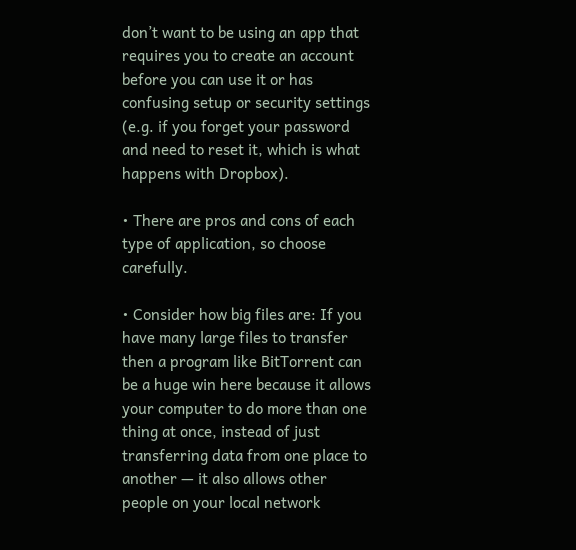don’t want to be using an app that requires you to create an account before you can use it or has confusing setup or security settings (e.g. if you forget your password and need to reset it, which is what happens with Dropbox).

• There are pros and cons of each type of application, so choose carefully.

• Consider how big files are: If you have many large files to transfer then a program like BitTorrent can be a huge win here because it allows your computer to do more than one thing at once, instead of just transferring data from one place to another — it also allows other people on your local network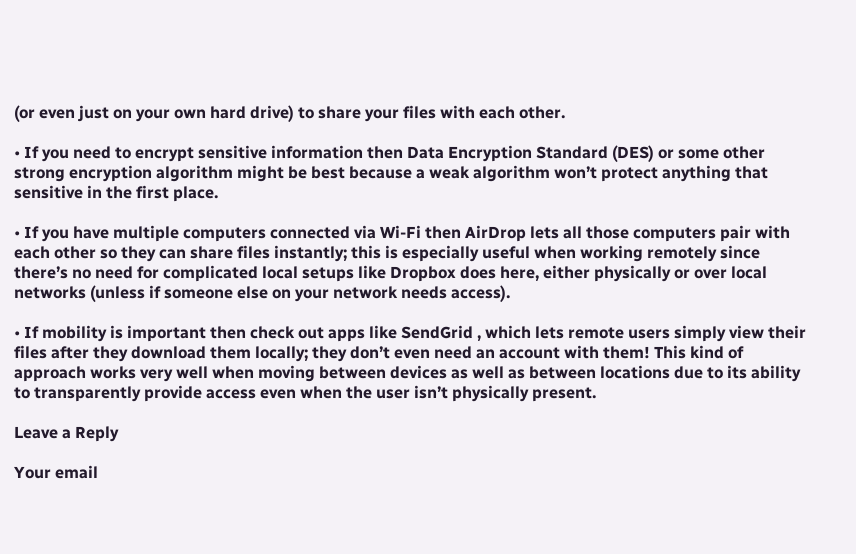(or even just on your own hard drive) to share your files with each other.

• If you need to encrypt sensitive information then Data Encryption Standard (DES) or some other strong encryption algorithm might be best because a weak algorithm won’t protect anything that sensitive in the first place.

• If you have multiple computers connected via Wi-Fi then AirDrop lets all those computers pair with each other so they can share files instantly; this is especially useful when working remotely since there’s no need for complicated local setups like Dropbox does here, either physically or over local networks (unless if someone else on your network needs access).

• If mobility is important then check out apps like SendGrid , which lets remote users simply view their files after they download them locally; they don’t even need an account with them! This kind of approach works very well when moving between devices as well as between locations due to its ability to transparently provide access even when the user isn’t physically present.

Leave a Reply

Your email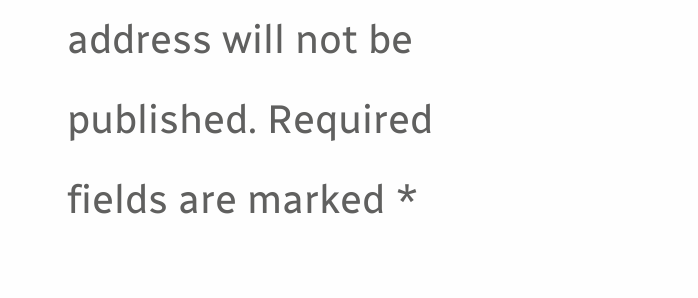address will not be published. Required fields are marked *